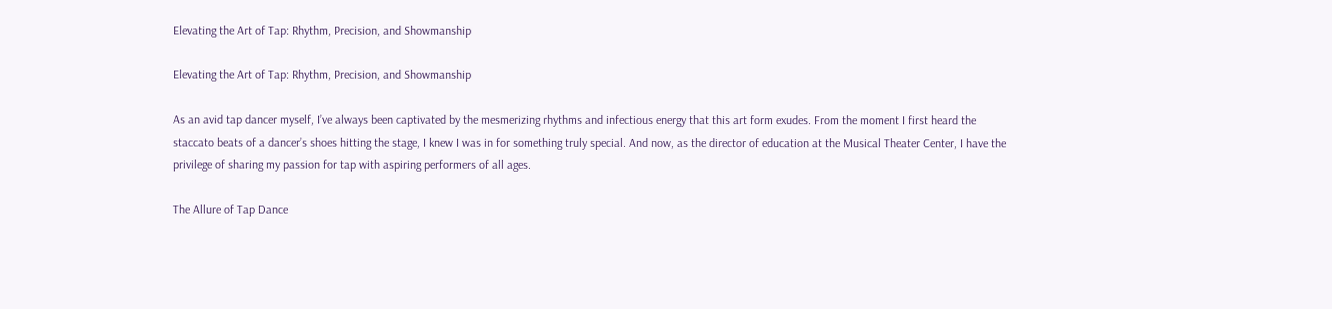Elevating the Art of Tap: Rhythm, Precision, and Showmanship

Elevating the Art of Tap: Rhythm, Precision, and Showmanship

As an avid tap dancer myself, I’ve always been captivated by the mesmerizing rhythms and infectious energy that this art form exudes. From the moment I first heard the staccato beats of a dancer’s shoes hitting the stage, I knew I was in for something truly special. And now, as the director of education at the Musical Theater Center, I have the privilege of sharing my passion for tap with aspiring performers of all ages.

The Allure of Tap Dance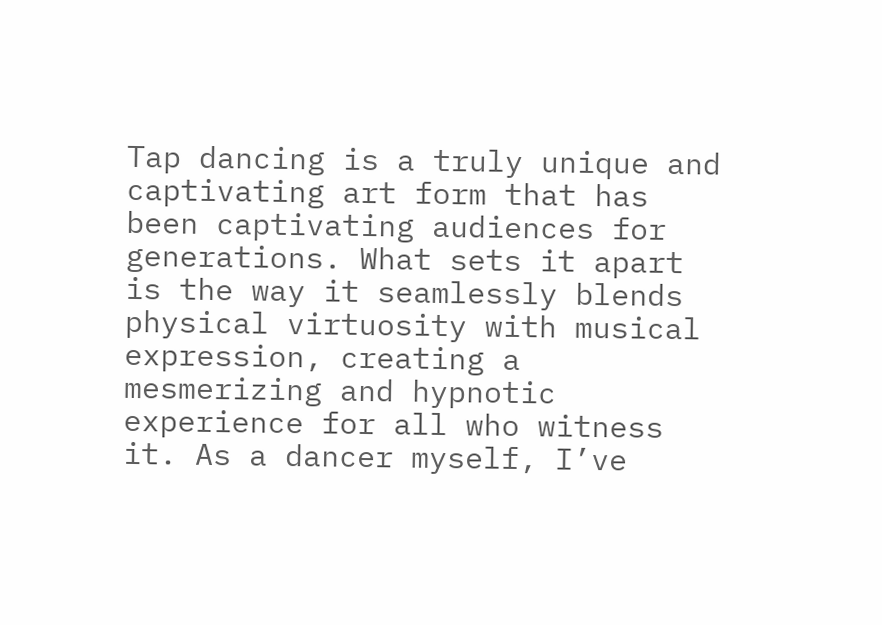Tap dancing is a truly unique and captivating art form that has been captivating audiences for generations. What sets it apart is the way it seamlessly blends physical virtuosity with musical expression, creating a mesmerizing and hypnotic experience for all who witness it. As a dancer myself, I’ve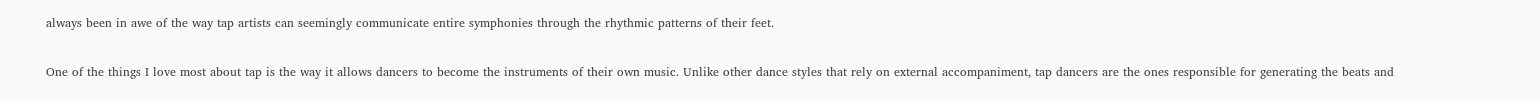always been in awe of the way tap artists can seemingly communicate entire symphonies through the rhythmic patterns of their feet.

One of the things I love most about tap is the way it allows dancers to become the instruments of their own music. Unlike other dance styles that rely on external accompaniment, tap dancers are the ones responsible for generating the beats and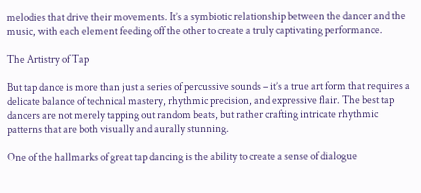melodies that drive their movements. It’s a symbiotic relationship between the dancer and the music, with each element feeding off the other to create a truly captivating performance.

The Artistry of Tap

But tap dance is more than just a series of percussive sounds – it’s a true art form that requires a delicate balance of technical mastery, rhythmic precision, and expressive flair. The best tap dancers are not merely tapping out random beats, but rather crafting intricate rhythmic patterns that are both visually and aurally stunning.

One of the hallmarks of great tap dancing is the ability to create a sense of dialogue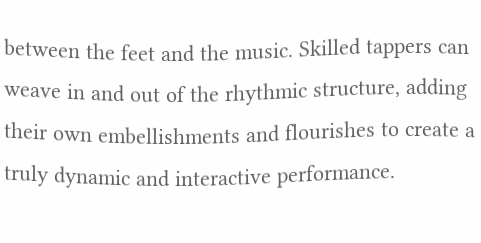between the feet and the music. Skilled tappers can weave in and out of the rhythmic structure, adding their own embellishments and flourishes to create a truly dynamic and interactive performance.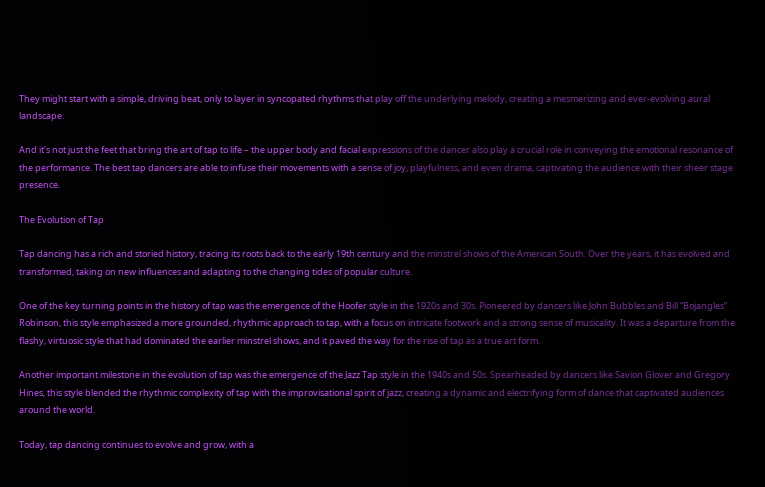They might start with a simple, driving beat, only to layer in syncopated rhythms that play off the underlying melody, creating a mesmerizing and ever-evolving aural landscape.

And it’s not just the feet that bring the art of tap to life – the upper body and facial expressions of the dancer also play a crucial role in conveying the emotional resonance of the performance. The best tap dancers are able to infuse their movements with a sense of joy, playfulness, and even drama, captivating the audience with their sheer stage presence.

The Evolution of Tap

Tap dancing has a rich and storied history, tracing its roots back to the early 19th century and the minstrel shows of the American South. Over the years, it has evolved and transformed, taking on new influences and adapting to the changing tides of popular culture.

One of the key turning points in the history of tap was the emergence of the Hoofer style in the 1920s and 30s. Pioneered by dancers like John Bubbles and Bill “Bojangles” Robinson, this style emphasized a more grounded, rhythmic approach to tap, with a focus on intricate footwork and a strong sense of musicality. It was a departure from the flashy, virtuosic style that had dominated the earlier minstrel shows, and it paved the way for the rise of tap as a true art form.

Another important milestone in the evolution of tap was the emergence of the Jazz Tap style in the 1940s and 50s. Spearheaded by dancers like Savion Glover and Gregory Hines, this style blended the rhythmic complexity of tap with the improvisational spirit of jazz, creating a dynamic and electrifying form of dance that captivated audiences around the world.

Today, tap dancing continues to evolve and grow, with a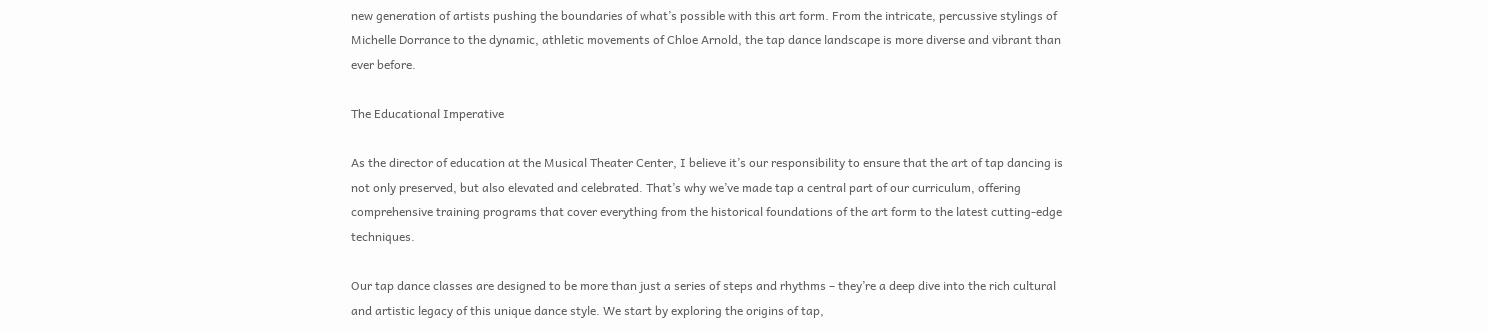new generation of artists pushing the boundaries of what’s possible with this art form. From the intricate, percussive stylings of Michelle Dorrance to the dynamic, athletic movements of Chloe Arnold, the tap dance landscape is more diverse and vibrant than ever before.

The Educational Imperative

As the director of education at the Musical Theater Center, I believe it’s our responsibility to ensure that the art of tap dancing is not only preserved, but also elevated and celebrated. That’s why we’ve made tap a central part of our curriculum, offering comprehensive training programs that cover everything from the historical foundations of the art form to the latest cutting-edge techniques.

Our tap dance classes are designed to be more than just a series of steps and rhythms – they’re a deep dive into the rich cultural and artistic legacy of this unique dance style. We start by exploring the origins of tap,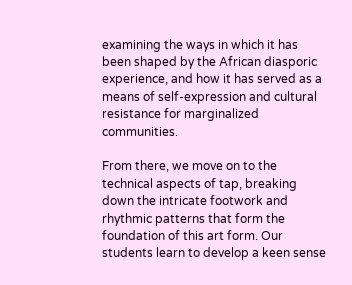examining the ways in which it has been shaped by the African diasporic experience, and how it has served as a means of self-expression and cultural resistance for marginalized communities.

From there, we move on to the technical aspects of tap, breaking down the intricate footwork and rhythmic patterns that form the foundation of this art form. Our students learn to develop a keen sense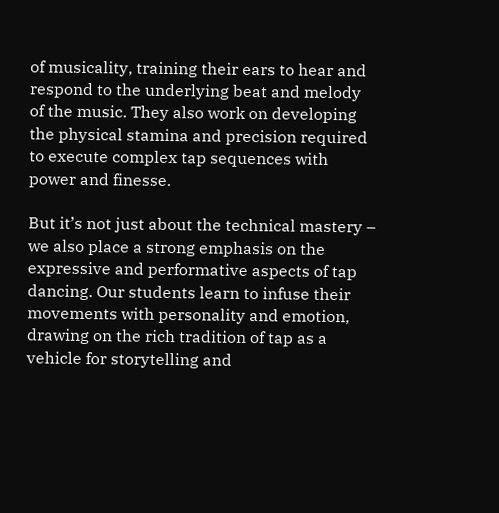of musicality, training their ears to hear and respond to the underlying beat and melody of the music. They also work on developing the physical stamina and precision required to execute complex tap sequences with power and finesse.

But it’s not just about the technical mastery – we also place a strong emphasis on the expressive and performative aspects of tap dancing. Our students learn to infuse their movements with personality and emotion, drawing on the rich tradition of tap as a vehicle for storytelling and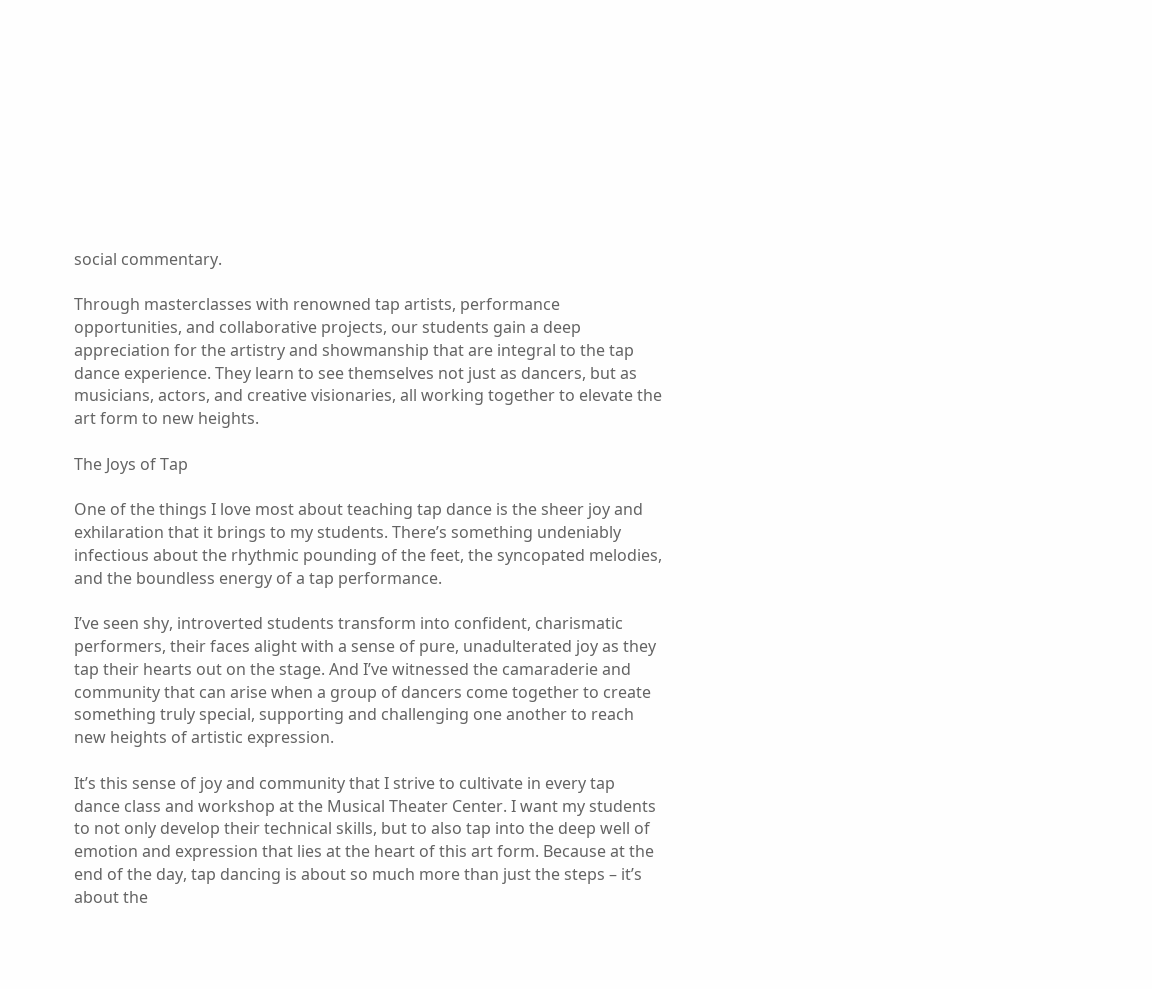social commentary.

Through masterclasses with renowned tap artists, performance opportunities, and collaborative projects, our students gain a deep appreciation for the artistry and showmanship that are integral to the tap dance experience. They learn to see themselves not just as dancers, but as musicians, actors, and creative visionaries, all working together to elevate the art form to new heights.

The Joys of Tap

One of the things I love most about teaching tap dance is the sheer joy and exhilaration that it brings to my students. There’s something undeniably infectious about the rhythmic pounding of the feet, the syncopated melodies, and the boundless energy of a tap performance.

I’ve seen shy, introverted students transform into confident, charismatic performers, their faces alight with a sense of pure, unadulterated joy as they tap their hearts out on the stage. And I’ve witnessed the camaraderie and community that can arise when a group of dancers come together to create something truly special, supporting and challenging one another to reach new heights of artistic expression.

It’s this sense of joy and community that I strive to cultivate in every tap dance class and workshop at the Musical Theater Center. I want my students to not only develop their technical skills, but to also tap into the deep well of emotion and expression that lies at the heart of this art form. Because at the end of the day, tap dancing is about so much more than just the steps – it’s about the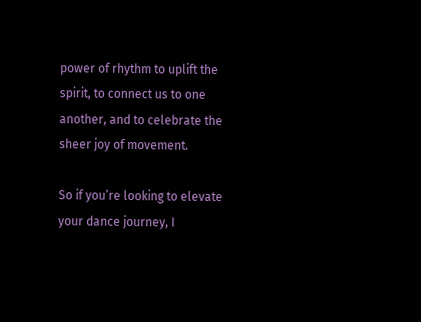power of rhythm to uplift the spirit, to connect us to one another, and to celebrate the sheer joy of movement.

So if you’re looking to elevate your dance journey, I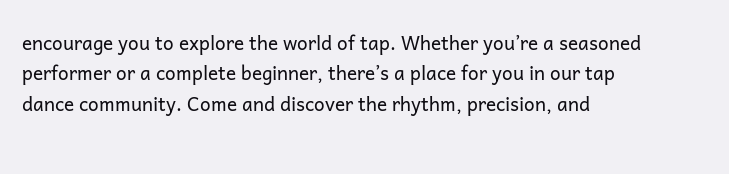encourage you to explore the world of tap. Whether you’re a seasoned performer or a complete beginner, there’s a place for you in our tap dance community. Come and discover the rhythm, precision, and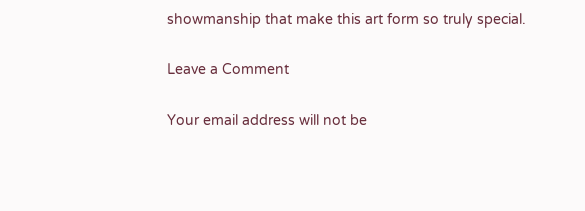showmanship that make this art form so truly special.

Leave a Comment

Your email address will not be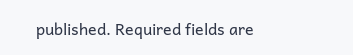published. Required fields are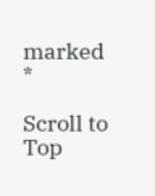marked *

Scroll to Top